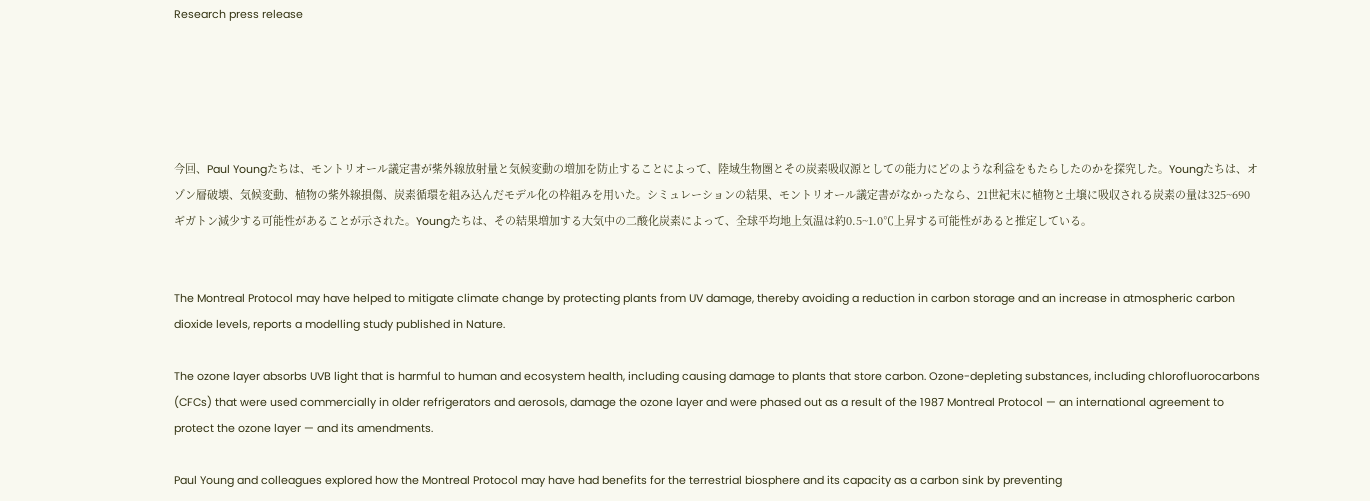Research press release





今回、Paul Youngたちは、モントリオール議定書が紫外線放射量と気候変動の増加を防止することによって、陸域生物圏とその炭素吸収源としての能力にどのような利益をもたらしたのかを探究した。Youngたちは、オゾン層破壊、気候変動、植物の紫外線損傷、炭素循環を組み込んだモデル化の枠組みを用いた。シミュレーションの結果、モントリオール議定書がなかったなら、21世紀末に植物と土壌に吸収される炭素の量は325~690ギガトン減少する可能性があることが示された。Youngたちは、その結果増加する大気中の二酸化炭素によって、全球平均地上気温は約0.5~1.0℃上昇する可能性があると推定している。


The Montreal Protocol may have helped to mitigate climate change by protecting plants from UV damage, thereby avoiding a reduction in carbon storage and an increase in atmospheric carbon dioxide levels, reports a modelling study published in Nature.

The ozone layer absorbs UVB light that is harmful to human and ecosystem health, including causing damage to plants that store carbon. Ozone-depleting substances, including chlorofluorocarbons (CFCs) that were used commercially in older refrigerators and aerosols, damage the ozone layer and were phased out as a result of the 1987 Montreal Protocol — an international agreement to protect the ozone layer — and its amendments.

Paul Young and colleagues explored how the Montreal Protocol may have had benefits for the terrestrial biosphere and its capacity as a carbon sink by preventing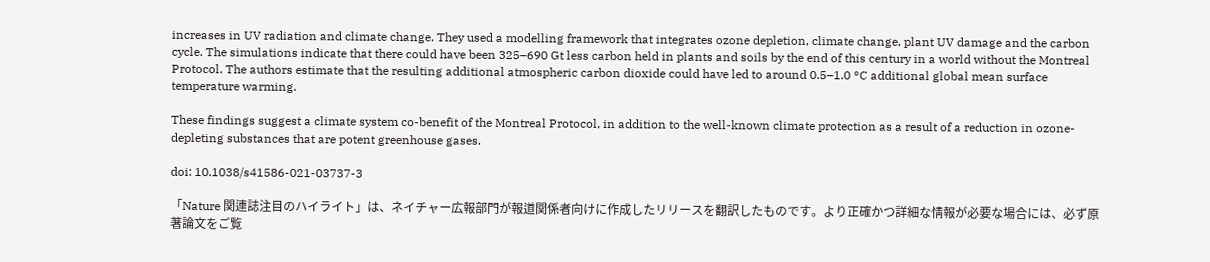increases in UV radiation and climate change. They used a modelling framework that integrates ozone depletion, climate change, plant UV damage and the carbon cycle. The simulations indicate that there could have been 325–690 Gt less carbon held in plants and soils by the end of this century in a world without the Montreal Protocol. The authors estimate that the resulting additional atmospheric carbon dioxide could have led to around 0.5–1.0 °C additional global mean surface temperature warming.

These findings suggest a climate system co-benefit of the Montreal Protocol, in addition to the well-known climate protection as a result of a reduction in ozone-depleting substances that are potent greenhouse gases.

doi: 10.1038/s41586-021-03737-3

「Nature 関連誌注目のハイライト」は、ネイチャー広報部門が報道関係者向けに作成したリリースを翻訳したものです。より正確かつ詳細な情報が必要な場合には、必ず原著論文をご覧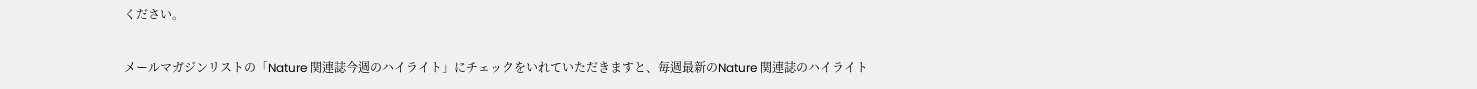ください。

メールマガジンリストの「Nature 関連誌今週のハイライト」にチェックをいれていただきますと、毎週最新のNature 関連誌のハイライト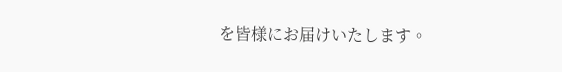を皆様にお届けいたします。